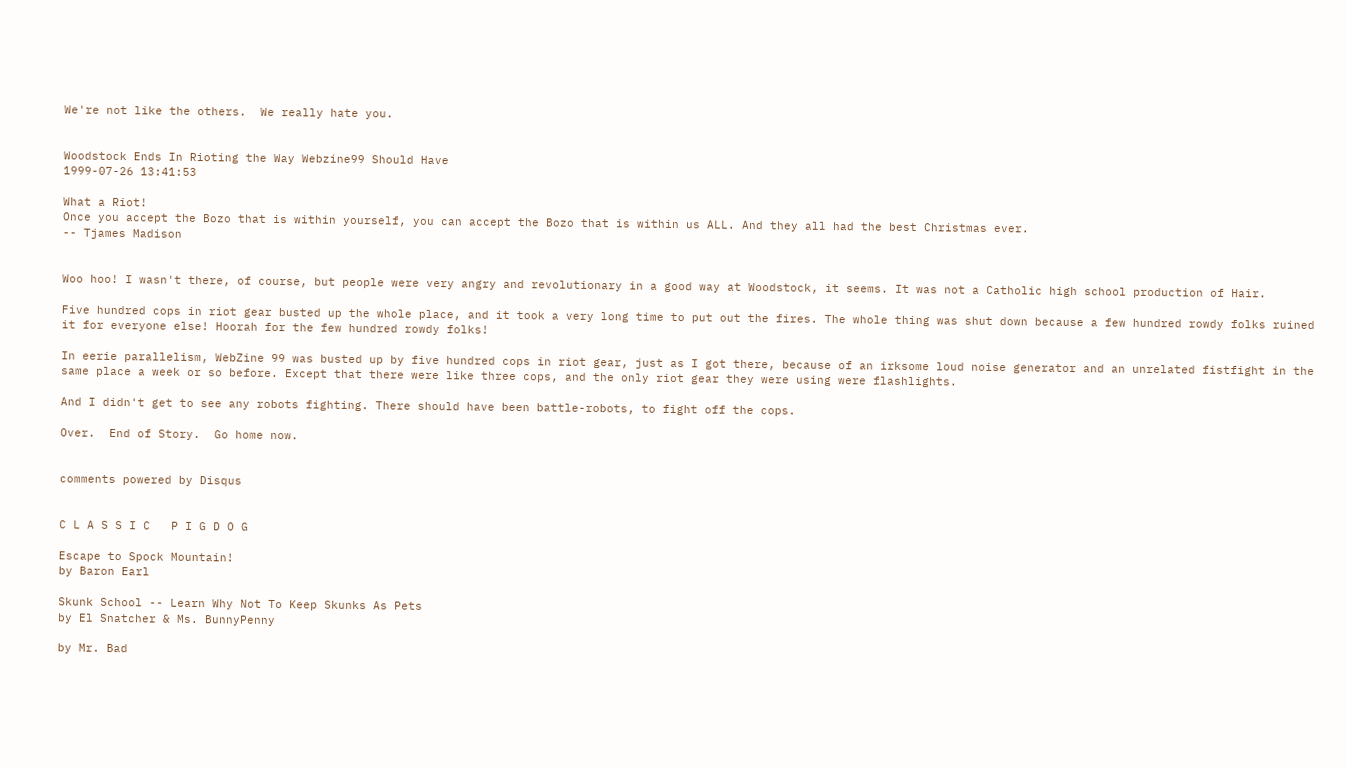We're not like the others.  We really hate you.


Woodstock Ends In Rioting the Way Webzine99 Should Have
1999-07-26 13:41:53

What a Riot!
Once you accept the Bozo that is within yourself, you can accept the Bozo that is within us ALL. And they all had the best Christmas ever.
-- Tjames Madison


Woo hoo! I wasn't there, of course, but people were very angry and revolutionary in a good way at Woodstock, it seems. It was not a Catholic high school production of Hair.

Five hundred cops in riot gear busted up the whole place, and it took a very long time to put out the fires. The whole thing was shut down because a few hundred rowdy folks ruined it for everyone else! Hoorah for the few hundred rowdy folks!

In eerie parallelism, WebZine 99 was busted up by five hundred cops in riot gear, just as I got there, because of an irksome loud noise generator and an unrelated fistfight in the same place a week or so before. Except that there were like three cops, and the only riot gear they were using were flashlights.

And I didn't get to see any robots fighting. There should have been battle-robots, to fight off the cops.

Over.  End of Story.  Go home now.


comments powered by Disqus


C L A S S I C   P I G D O G

Escape to Spock Mountain!
by Baron Earl

Skunk School -- Learn Why Not To Keep Skunks As Pets
by El Snatcher & Ms. BunnyPenny

by Mr. Bad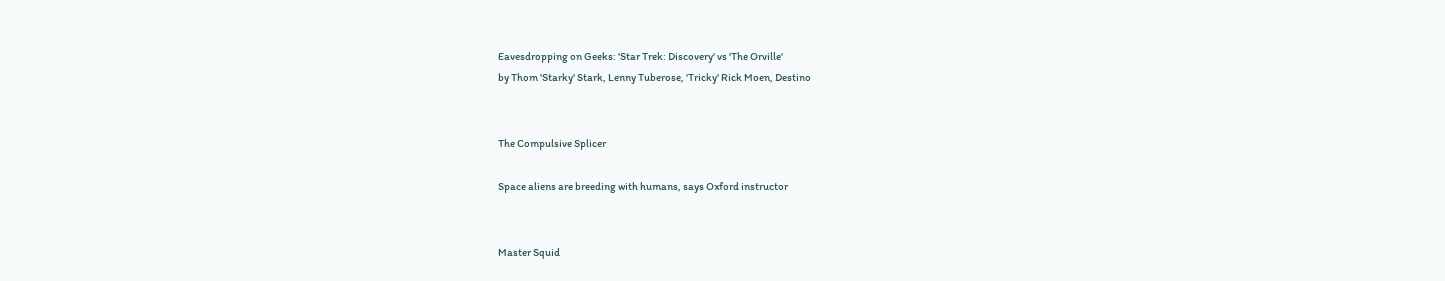Eavesdropping on Geeks: 'Star Trek: Discovery' vs 'The Orville'
by Thom 'Starky' Stark, Lenny Tuberose, 'Tricky' Rick Moen, Destino


The Compulsive Splicer

Space aliens are breeding with humans, says Oxford instructor


Master Squid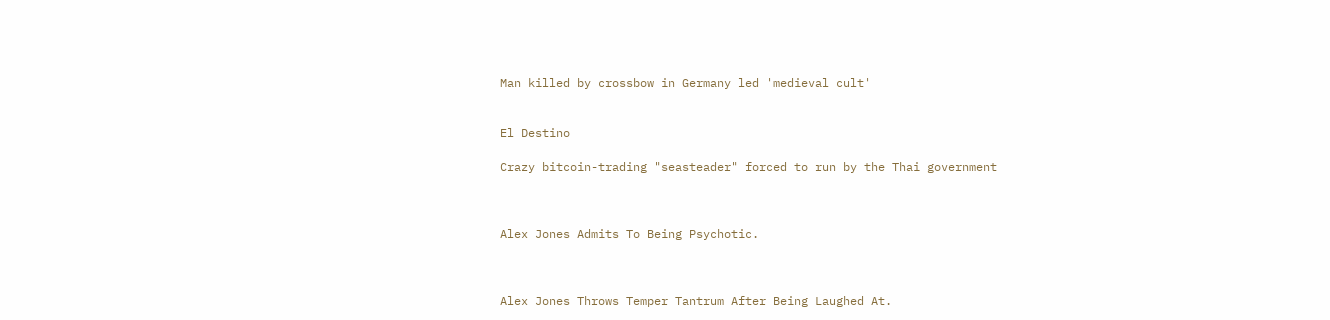Man killed by crossbow in Germany led 'medieval cult'


El Destino

Crazy bitcoin-trading "seasteader" forced to run by the Thai government



Alex Jones Admits To Being Psychotic.



Alex Jones Throws Temper Tantrum After Being Laughed At.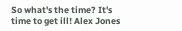So what's the time? It's time to get ill! Alex Jones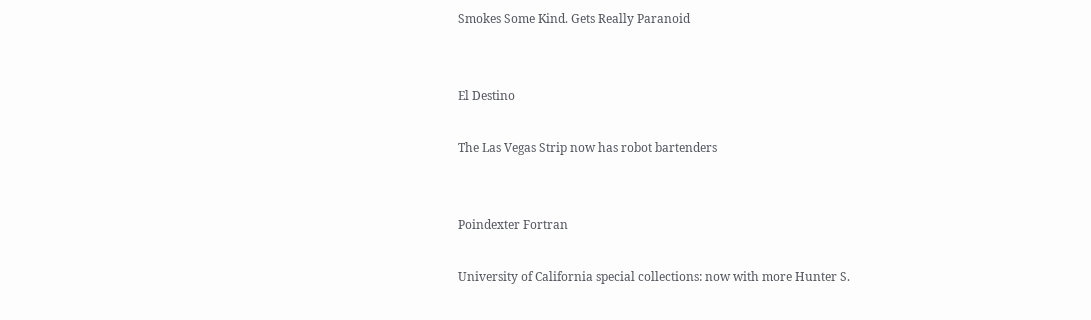Smokes Some Kind. Gets Really Paranoid


El Destino

The Las Vegas Strip now has robot bartenders


Poindexter Fortran

University of California special collections: now with more Hunter S.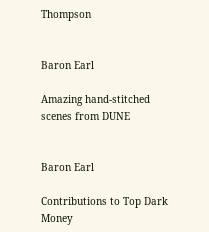Thompson


Baron Earl

Amazing hand-stitched scenes from DUNE


Baron Earl

Contributions to Top Dark Money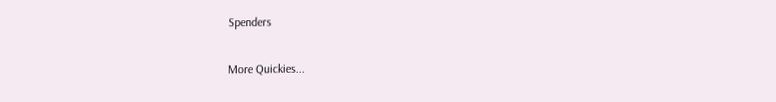Spenders

More Quickies...